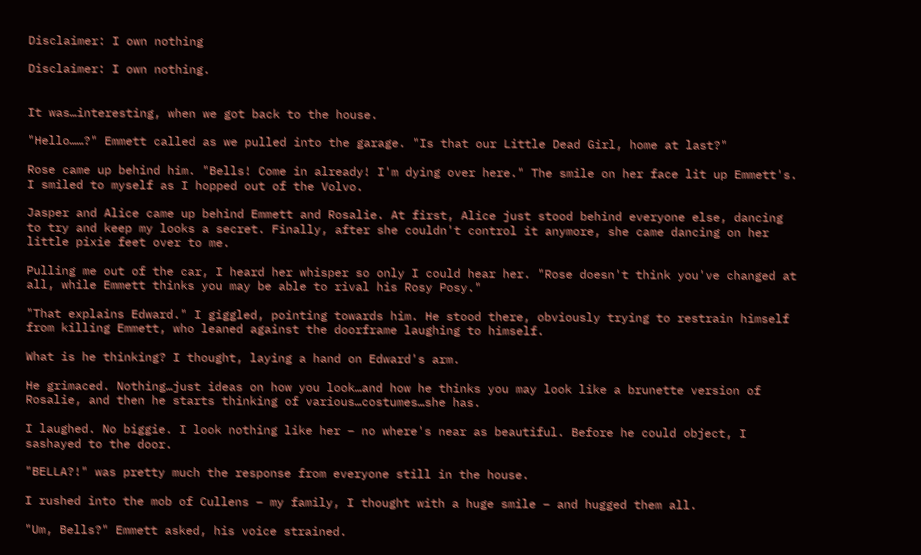Disclaimer: I own nothing

Disclaimer: I own nothing.


It was…interesting, when we got back to the house.

"Hello……?" Emmett called as we pulled into the garage. "Is that our Little Dead Girl, home at last?"

Rose came up behind him. "Bells! Come in already! I'm dying over here." The smile on her face lit up Emmett's. I smiled to myself as I hopped out of the Volvo.

Jasper and Alice came up behind Emmett and Rosalie. At first, Alice just stood behind everyone else, dancing to try and keep my looks a secret. Finally, after she couldn't control it anymore, she came dancing on her little pixie feet over to me.

Pulling me out of the car, I heard her whisper so only I could hear her. "Rose doesn't think you've changed at all, while Emmett thinks you may be able to rival his Rosy Posy."

"That explains Edward." I giggled, pointing towards him. He stood there, obviously trying to restrain himself from killing Emmett, who leaned against the doorframe laughing to himself.

What is he thinking? I thought, laying a hand on Edward's arm.

He grimaced. Nothing…just ideas on how you look…and how he thinks you may look like a brunette version of Rosalie, and then he starts thinking of various…costumes…she has.

I laughed. No biggie. I look nothing like her – no where's near as beautiful. Before he could object, I sashayed to the door.

"BELLA?!" was pretty much the response from everyone still in the house.

I rushed into the mob of Cullens – my family, I thought with a huge smile – and hugged them all.

"Um, Bells?" Emmett asked, his voice strained.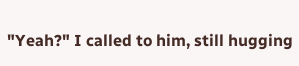"Yeah?" I called to him, still hugging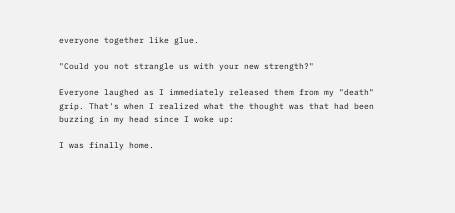everyone together like glue.

"Could you not strangle us with your new strength?"

Everyone laughed as I immediately released them from my "death" grip. That's when I realized what the thought was that had been buzzing in my head since I woke up:

I was finally home.